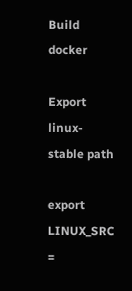Build docker

Export linux-stable path

export LINUX_SRC =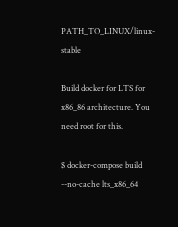PATH_TO_LINUX/linux-stable

Build docker for LTS for x86_86 architecture. You need root for this.

$ docker-compose build --no-cache lts_x86_64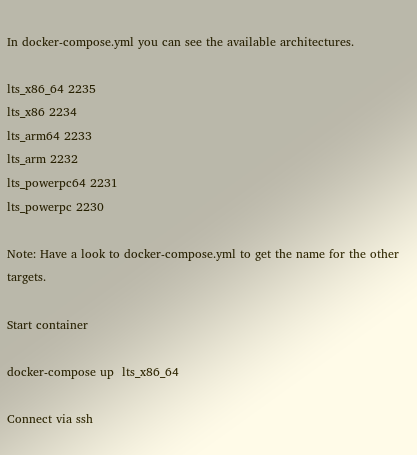In docker-compose.yml you can see the available architectures.

lts_x86_64 2235
lts_x86 2234
lts_arm64 2233
lts_arm 2232
lts_powerpc64 2231
lts_powerpc 2230

Note: Have a look to docker-compose.yml to get the name for the other targets.

Start container

docker-compose up  lts_x86_64

Connect via ssh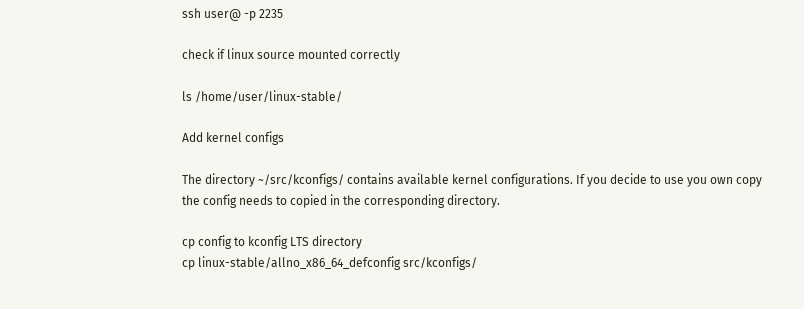ssh user@ -p 2235

check if linux source mounted correctly

ls /home/user/linux-stable/

Add kernel configs

The directory ~/src/kconfigs/ contains available kernel configurations. If you decide to use you own copy the config needs to copied in the corresponding directory.

cp config to kconfig LTS directory
cp linux-stable/allno_x86_64_defconfig src/kconfigs/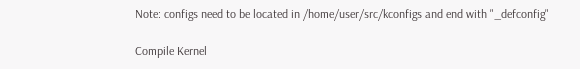Note: configs need to be located in /home/user/src/kconfigs and end with "_defconfig"

Compile Kernel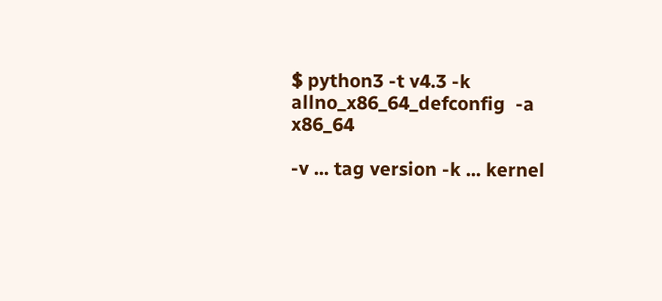$ python3 -t v4.3 -k allno_x86_64_defconfig  -a x86_64

-v ... tag version -k ... kernel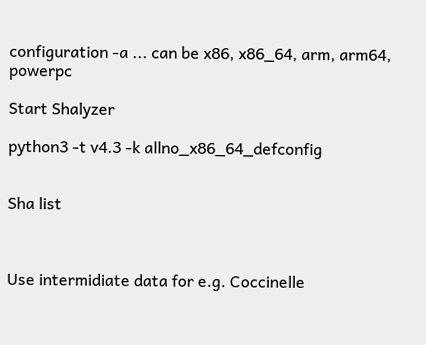configuration -a ... can be x86, x86_64, arm, arm64, powerpc

Start Shalyzer

python3 -t v4.3 -k allno_x86_64_defconfig


Sha list



Use intermidiate data for e.g. Coccinelle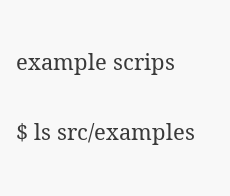example scrips

$ ls src/examples